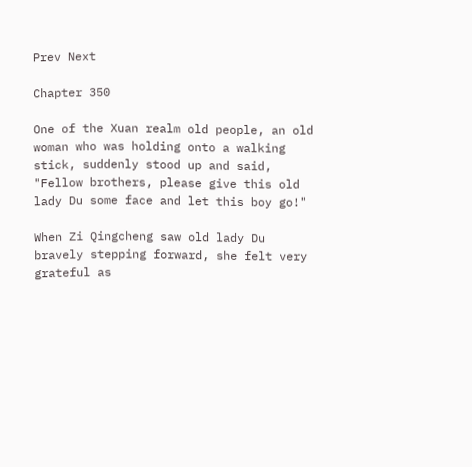Prev Next

Chapter 350

One of the Xuan realm old people, an old woman who was holding onto a walking stick, suddenly stood up and said, "Fellow brothers, please give this old lady Du some face and let this boy go!"

When Zi Qingcheng saw old lady Du bravely stepping forward, she felt very grateful as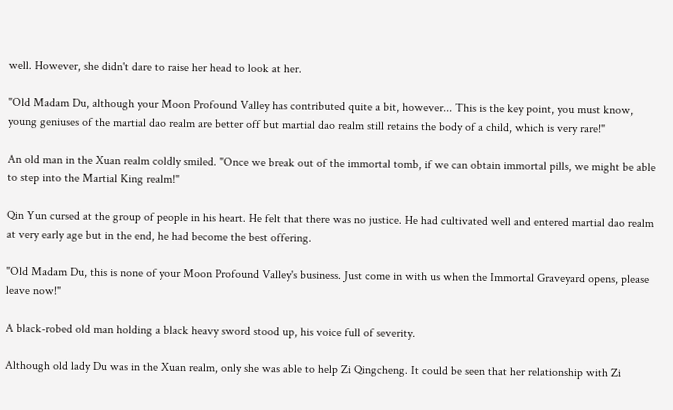well. However, she didn't dare to raise her head to look at her.

"Old Madam Du, although your Moon Profound Valley has contributed quite a bit, however... This is the key point, you must know, young geniuses of the martial dao realm are better off but martial dao realm still retains the body of a child, which is very rare!"

An old man in the Xuan realm coldly smiled. "Once we break out of the immortal tomb, if we can obtain immortal pills, we might be able to step into the Martial King realm!"

Qin Yun cursed at the group of people in his heart. He felt that there was no justice. He had cultivated well and entered martial dao realm at very early age but in the end, he had become the best offering.

"Old Madam Du, this is none of your Moon Profound Valley's business. Just come in with us when the Immortal Graveyard opens, please leave now!"

A black-robed old man holding a black heavy sword stood up, his voice full of severity.

Although old lady Du was in the Xuan realm, only she was able to help Zi Qingcheng. It could be seen that her relationship with Zi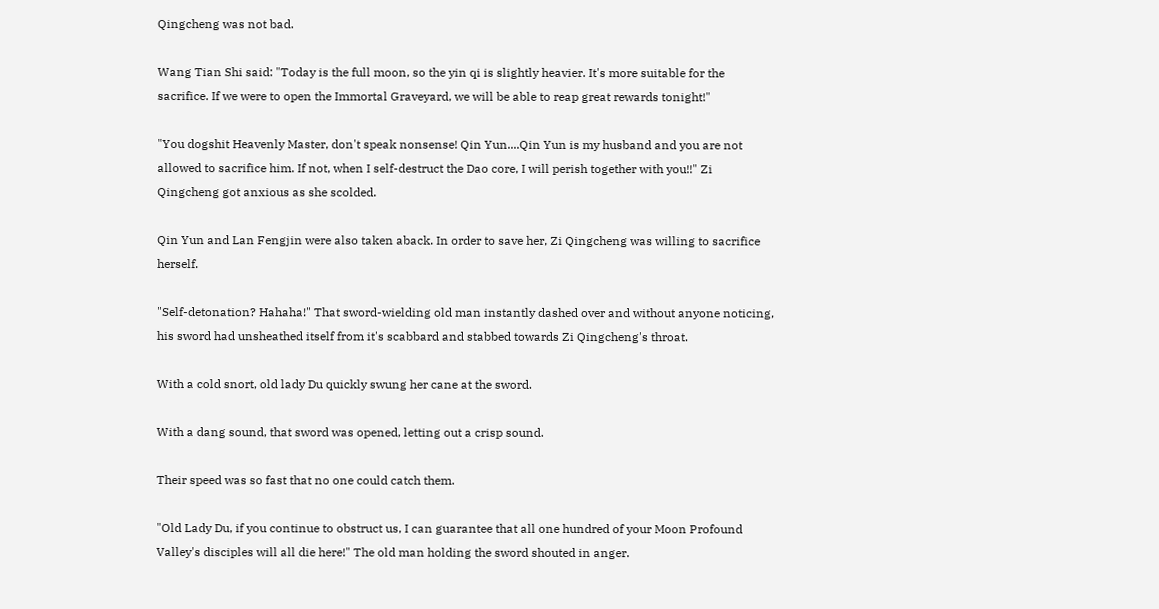Qingcheng was not bad.

Wang Tian Shi said: "Today is the full moon, so the yin qi is slightly heavier. It's more suitable for the sacrifice. If we were to open the Immortal Graveyard, we will be able to reap great rewards tonight!"

"You dogshit Heavenly Master, don't speak nonsense! Qin Yun....Qin Yun is my husband and you are not allowed to sacrifice him. If not, when I self-destruct the Dao core, I will perish together with you!!" Zi Qingcheng got anxious as she scolded.

Qin Yun and Lan Fengjin were also taken aback. In order to save her, Zi Qingcheng was willing to sacrifice herself.

"Self-detonation? Hahaha!" That sword-wielding old man instantly dashed over and without anyone noticing, his sword had unsheathed itself from it's scabbard and stabbed towards Zi Qingcheng's throat.

With a cold snort, old lady Du quickly swung her cane at the sword.

With a dang sound, that sword was opened, letting out a crisp sound.

Their speed was so fast that no one could catch them.

"Old Lady Du, if you continue to obstruct us, I can guarantee that all one hundred of your Moon Profound Valley's disciples will all die here!" The old man holding the sword shouted in anger.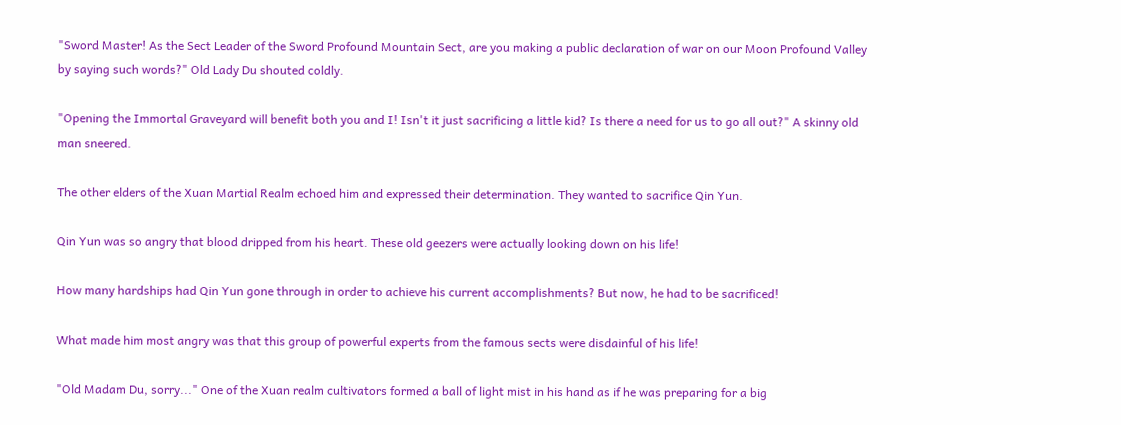"Sword Master! As the Sect Leader of the Sword Profound Mountain Sect, are you making a public declaration of war on our Moon Profound Valley by saying such words?" Old Lady Du shouted coldly.

"Opening the Immortal Graveyard will benefit both you and I! Isn't it just sacrificing a little kid? Is there a need for us to go all out?" A skinny old man sneered.

The other elders of the Xuan Martial Realm echoed him and expressed their determination. They wanted to sacrifice Qin Yun.

Qin Yun was so angry that blood dripped from his heart. These old geezers were actually looking down on his life!

How many hardships had Qin Yun gone through in order to achieve his current accomplishments? But now, he had to be sacrificed!

What made him most angry was that this group of powerful experts from the famous sects were disdainful of his life!

"Old Madam Du, sorry..." One of the Xuan realm cultivators formed a ball of light mist in his hand as if he was preparing for a big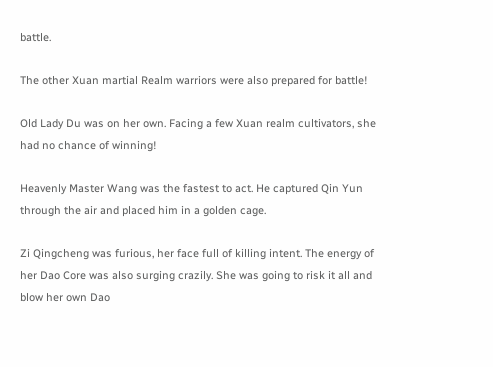battle.

The other Xuan martial Realm warriors were also prepared for battle!

Old Lady Du was on her own. Facing a few Xuan realm cultivators, she had no chance of winning!

Heavenly Master Wang was the fastest to act. He captured Qin Yun through the air and placed him in a golden cage.

Zi Qingcheng was furious, her face full of killing intent. The energy of her Dao Core was also surging crazily. She was going to risk it all and blow her own Dao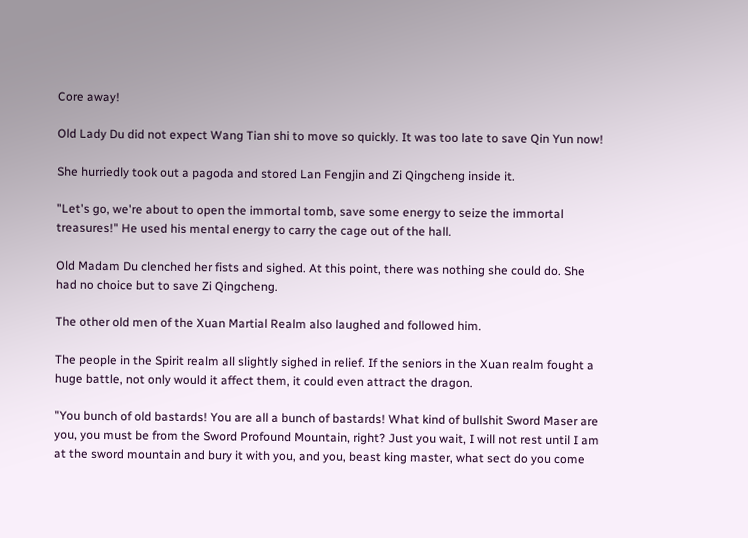Core away!

Old Lady Du did not expect Wang Tian shi to move so quickly. It was too late to save Qin Yun now!

She hurriedly took out a pagoda and stored Lan Fengjin and Zi Qingcheng inside it.

"Let's go, we're about to open the immortal tomb, save some energy to seize the immortal treasures!" He used his mental energy to carry the cage out of the hall.

Old Madam Du clenched her fists and sighed. At this point, there was nothing she could do. She had no choice but to save Zi Qingcheng.

The other old men of the Xuan Martial Realm also laughed and followed him.

The people in the Spirit realm all slightly sighed in relief. If the seniors in the Xuan realm fought a huge battle, not only would it affect them, it could even attract the dragon.

"You bunch of old bastards! You are all a bunch of bastards! What kind of bullshit Sword Maser are you, you must be from the Sword Profound Mountain, right? Just you wait, I will not rest until I am at the sword mountain and bury it with you, and you, beast king master, what sect do you come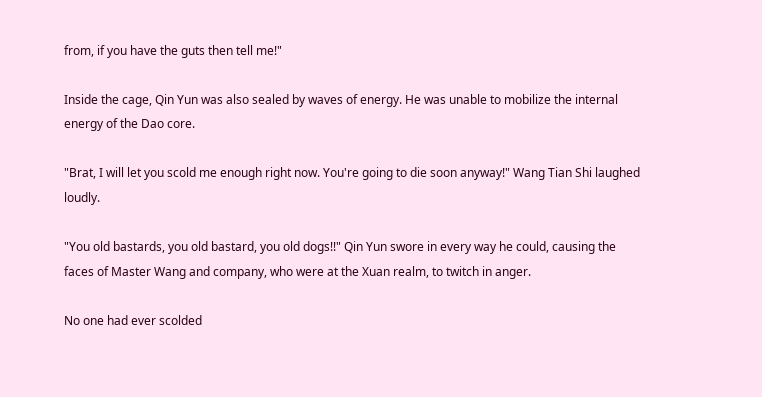from, if you have the guts then tell me!"

Inside the cage, Qin Yun was also sealed by waves of energy. He was unable to mobilize the internal energy of the Dao core.

"Brat, I will let you scold me enough right now. You're going to die soon anyway!" Wang Tian Shi laughed loudly.

"You old bastards, you old bastard, you old dogs!!" Qin Yun swore in every way he could, causing the faces of Master Wang and company, who were at the Xuan realm, to twitch in anger.

No one had ever scolded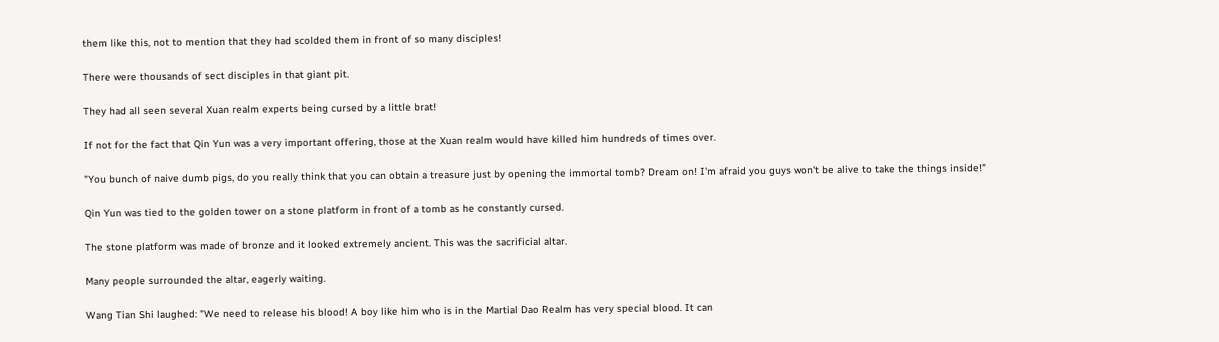them like this, not to mention that they had scolded them in front of so many disciples!

There were thousands of sect disciples in that giant pit.

They had all seen several Xuan realm experts being cursed by a little brat!

If not for the fact that Qin Yun was a very important offering, those at the Xuan realm would have killed him hundreds of times over.

"You bunch of naive dumb pigs, do you really think that you can obtain a treasure just by opening the immortal tomb? Dream on! I'm afraid you guys won't be alive to take the things inside!"

Qin Yun was tied to the golden tower on a stone platform in front of a tomb as he constantly cursed.

The stone platform was made of bronze and it looked extremely ancient. This was the sacrificial altar.

Many people surrounded the altar, eagerly waiting.

Wang Tian Shi laughed: "We need to release his blood! A boy like him who is in the Martial Dao Realm has very special blood. It can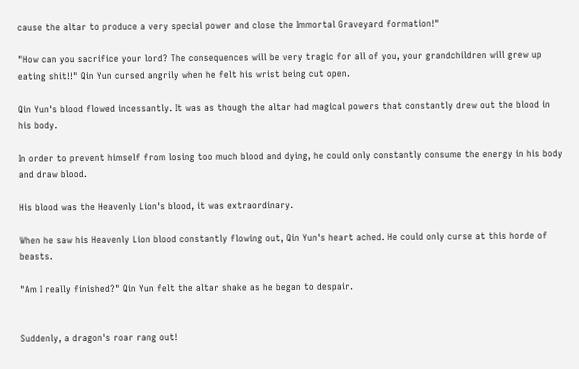cause the altar to produce a very special power and close the Immortal Graveyard formation!"

"How can you sacrifice your lord? The consequences will be very tragic for all of you, your grandchildren will grew up eating shit!!" Qin Yun cursed angrily when he felt his wrist being cut open.

Qin Yun's blood flowed incessantly. It was as though the altar had magical powers that constantly drew out the blood in his body.

In order to prevent himself from losing too much blood and dying, he could only constantly consume the energy in his body and draw blood.

His blood was the Heavenly Lion's blood, it was extraordinary.

When he saw his Heavenly Lion blood constantly flowing out, Qin Yun's heart ached. He could only curse at this horde of beasts.

"Am I really finished?" Qin Yun felt the altar shake as he began to despair.


Suddenly, a dragon's roar rang out!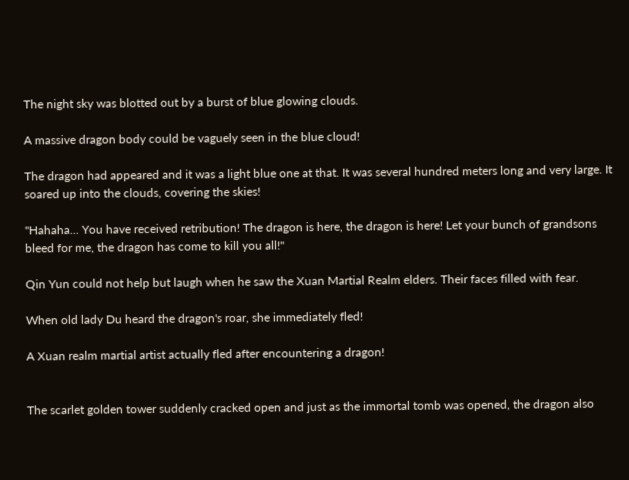The night sky was blotted out by a burst of blue glowing clouds.

A massive dragon body could be vaguely seen in the blue cloud!

The dragon had appeared and it was a light blue one at that. It was several hundred meters long and very large. It soared up into the clouds, covering the skies!

"Hahaha... You have received retribution! The dragon is here, the dragon is here! Let your bunch of grandsons bleed for me, the dragon has come to kill you all!"

Qin Yun could not help but laugh when he saw the Xuan Martial Realm elders. Their faces filled with fear.

When old lady Du heard the dragon's roar, she immediately fled!

A Xuan realm martial artist actually fled after encountering a dragon!


The scarlet golden tower suddenly cracked open and just as the immortal tomb was opened, the dragon also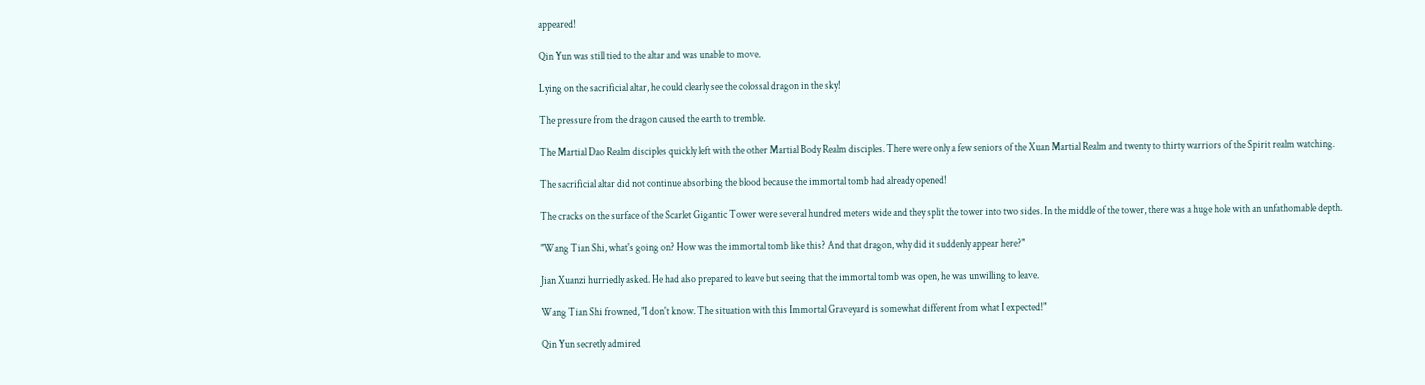appeared!

Qin Yun was still tied to the altar and was unable to move.

Lying on the sacrificial altar, he could clearly see the colossal dragon in the sky!

The pressure from the dragon caused the earth to tremble.

The Martial Dao Realm disciples quickly left with the other Martial Body Realm disciples. There were only a few seniors of the Xuan Martial Realm and twenty to thirty warriors of the Spirit realm watching.

The sacrificial altar did not continue absorbing the blood because the immortal tomb had already opened!

The cracks on the surface of the Scarlet Gigantic Tower were several hundred meters wide and they split the tower into two sides. In the middle of the tower, there was a huge hole with an unfathomable depth.

"Wang Tian Shi, what's going on? How was the immortal tomb like this? And that dragon, why did it suddenly appear here?"

Jian Xuanzi hurriedly asked. He had also prepared to leave but seeing that the immortal tomb was open, he was unwilling to leave.

Wang Tian Shi frowned, "I don't know. The situation with this Immortal Graveyard is somewhat different from what I expected!"

Qin Yun secretly admired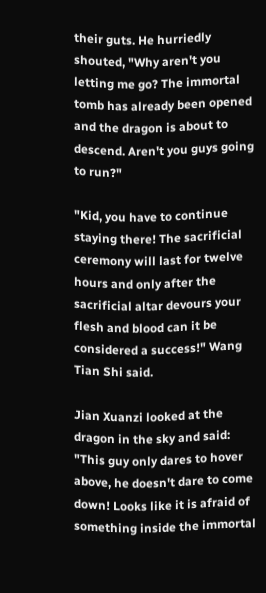their guts. He hurriedly shouted, "Why aren't you letting me go? The immortal tomb has already been opened and the dragon is about to descend. Aren't you guys going to run?"

"Kid, you have to continue staying there! The sacrificial ceremony will last for twelve hours and only after the sacrificial altar devours your flesh and blood can it be considered a success!" Wang Tian Shi said.

Jian Xuanzi looked at the dragon in the sky and said: "This guy only dares to hover above, he doesn't dare to come down! Looks like it is afraid of something inside the immortal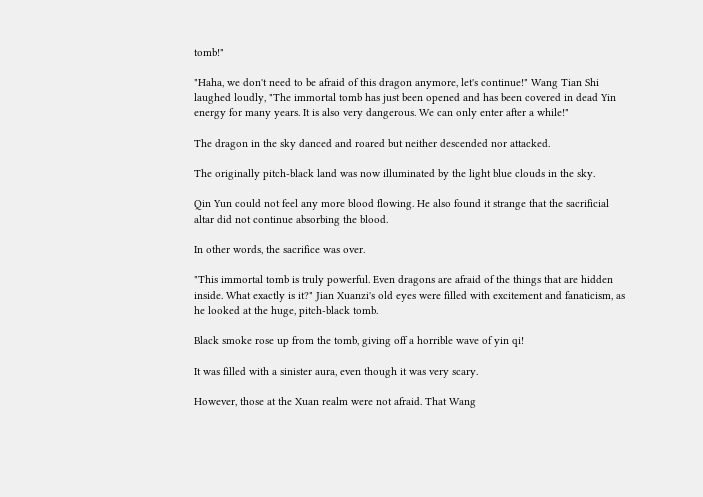tomb!"

"Haha, we don't need to be afraid of this dragon anymore, let's continue!" Wang Tian Shi laughed loudly, "The immortal tomb has just been opened and has been covered in dead Yin energy for many years. It is also very dangerous. We can only enter after a while!"

The dragon in the sky danced and roared but neither descended nor attacked.

The originally pitch-black land was now illuminated by the light blue clouds in the sky.

Qin Yun could not feel any more blood flowing. He also found it strange that the sacrificial altar did not continue absorbing the blood.

In other words, the sacrifice was over.

"This immortal tomb is truly powerful. Even dragons are afraid of the things that are hidden inside. What exactly is it?" Jian Xuanzi's old eyes were filled with excitement and fanaticism, as he looked at the huge, pitch-black tomb.

Black smoke rose up from the tomb, giving off a horrible wave of yin qi!

It was filled with a sinister aura, even though it was very scary.

However, those at the Xuan realm were not afraid. That Wang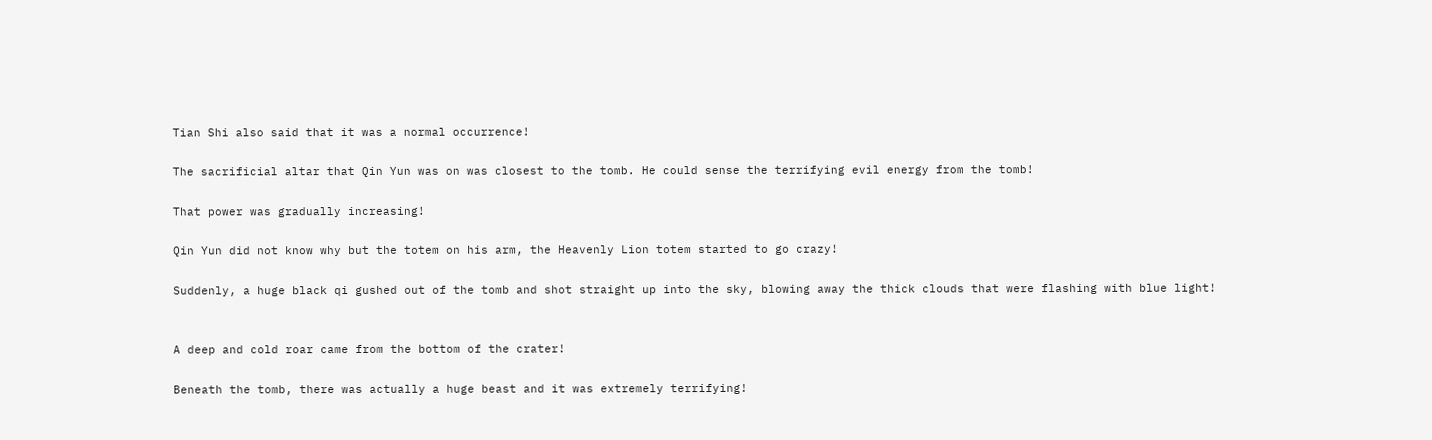Tian Shi also said that it was a normal occurrence!

The sacrificial altar that Qin Yun was on was closest to the tomb. He could sense the terrifying evil energy from the tomb!

That power was gradually increasing!

Qin Yun did not know why but the totem on his arm, the Heavenly Lion totem started to go crazy!

Suddenly, a huge black qi gushed out of the tomb and shot straight up into the sky, blowing away the thick clouds that were flashing with blue light!


A deep and cold roar came from the bottom of the crater!

Beneath the tomb, there was actually a huge beast and it was extremely terrifying!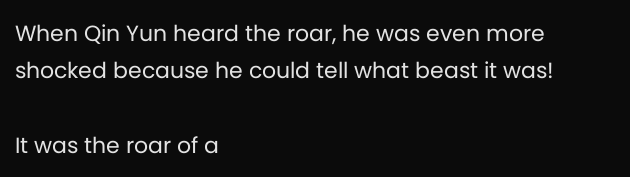When Qin Yun heard the roar, he was even more shocked because he could tell what beast it was!

It was the roar of a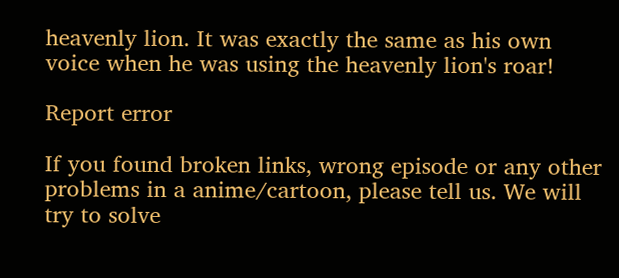heavenly lion. It was exactly the same as his own voice when he was using the heavenly lion's roar!

Report error

If you found broken links, wrong episode or any other problems in a anime/cartoon, please tell us. We will try to solve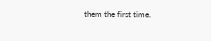them the first time.